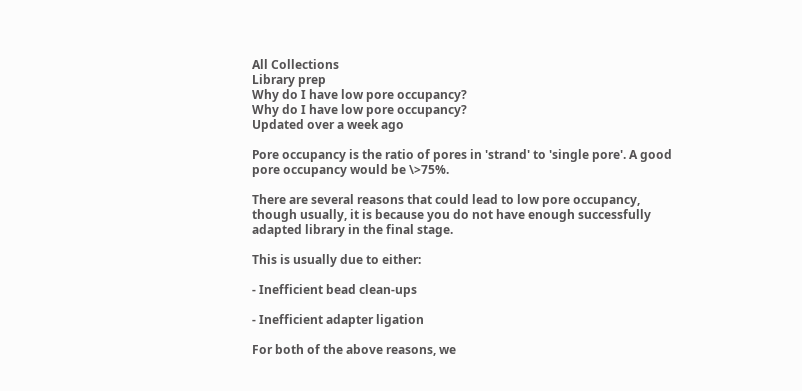All Collections
Library prep
Why do I have low pore occupancy?
Why do I have low pore occupancy?
Updated over a week ago

Pore occupancy is the ratio of pores in 'strand' to 'single pore'. A good pore occupancy would be \>75%.

There are several reasons that could lead to low pore occupancy, though usually, it is because you do not have enough successfully adapted library in the final stage.

This is usually due to either:

- Inefficient bead clean-ups

- Inefficient adapter ligation

For both of the above reasons, we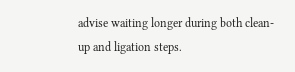advise waiting longer during both clean-up and ligation steps.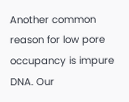Another common reason for low pore occupancy is impure DNA. Our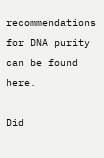recommendations for DNA purity can be found here.

Did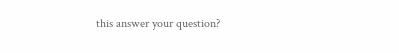this answer your question?